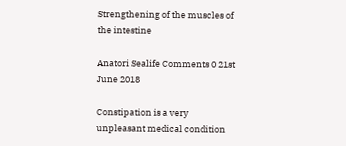Strengthening of the muscles of the intestine

Anatori Sealife Comments 0 21st June 2018

Constipation is a very unpleasant medical condition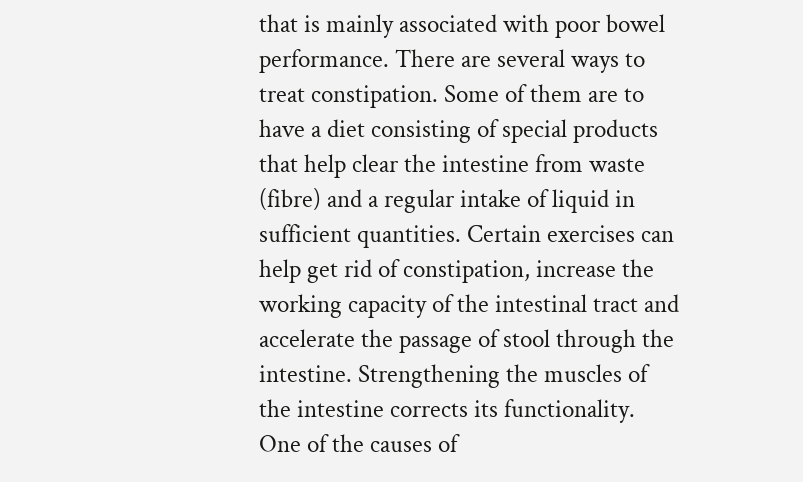that is mainly associated with poor bowel performance. There are several ways to treat constipation. Some of them are to have a diet consisting of special products that help clear the intestine from waste (fibre) and a regular intake of liquid in sufficient quantities. Certain exercises can help get rid of constipation, increase the working capacity of the intestinal tract and accelerate the passage of stool through the intestine. Strengthening the muscles of the intestine corrects its functionality.
One of the causes of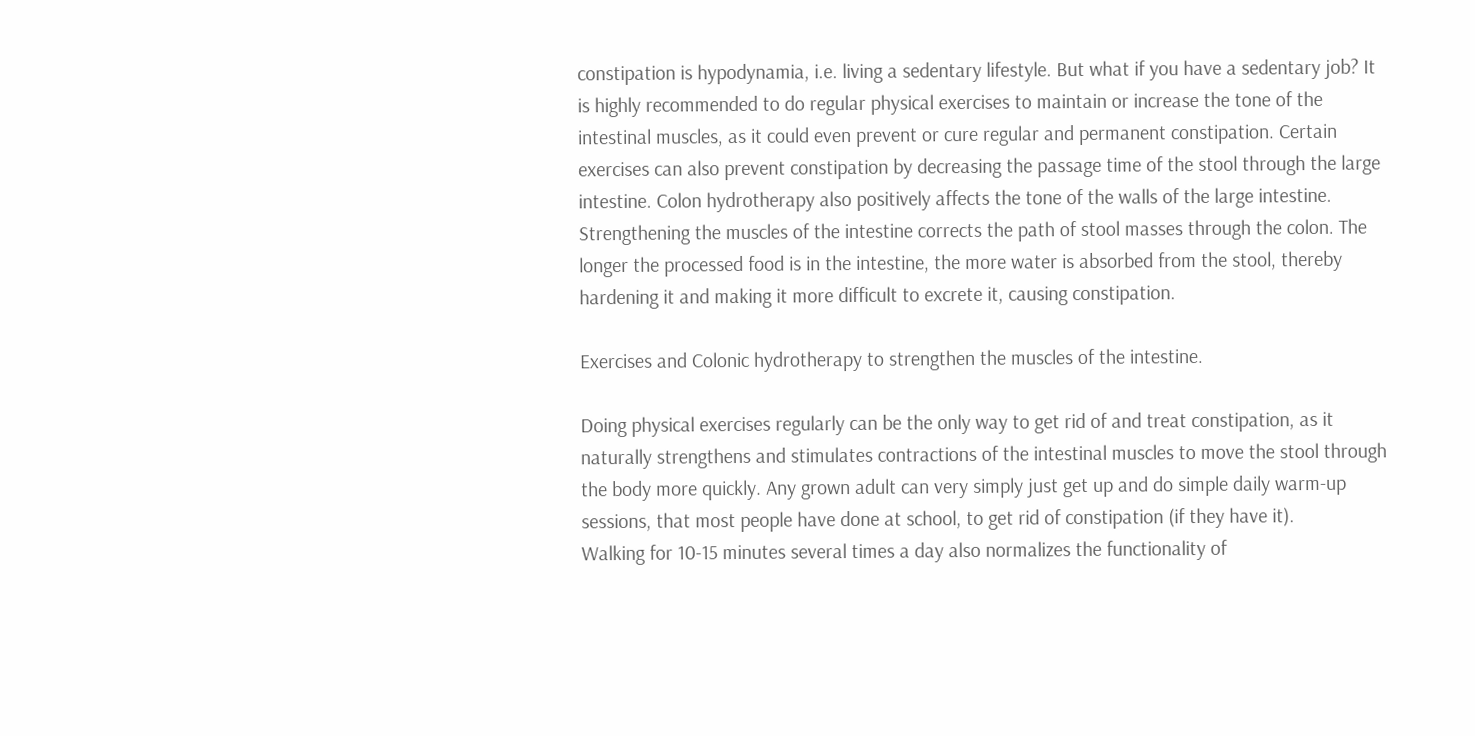constipation is hypodynamia, i.e. living a sedentary lifestyle. But what if you have a sedentary job? It is highly recommended to do regular physical exercises to maintain or increase the tone of the intestinal muscles, as it could even prevent or cure regular and permanent constipation. Certain exercises can also prevent constipation by decreasing the passage time of the stool through the large intestine. Colon hydrotherapy also positively affects the tone of the walls of the large intestine. Strengthening the muscles of the intestine corrects the path of stool masses through the colon. The longer the processed food is in the intestine, the more water is absorbed from the stool, thereby hardening it and making it more difficult to excrete it, causing constipation.

Exercises and Colonic hydrotherapy to strengthen the muscles of the intestine.

Doing physical exercises regularly can be the only way to get rid of and treat constipation, as it naturally strengthens and stimulates contractions of the intestinal muscles to move the stool through the body more quickly. Any grown adult can very simply just get up and do simple daily warm-up sessions, that most people have done at school, to get rid of constipation (if they have it).
Walking for 10-15 minutes several times a day also normalizes the functionality of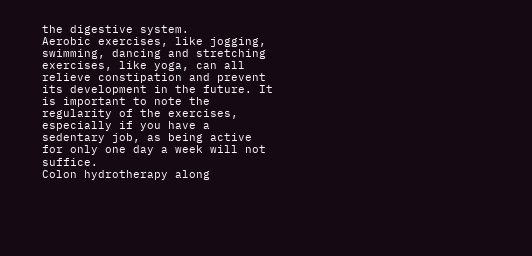the digestive system.
Aerobic exercises, like jogging, swimming, dancing and stretching exercises, like yoga, can all relieve constipation and prevent its development in the future. It is important to note the regularity of the exercises, especially if you have a sedentary job, as being active for only one day a week will not suffice.
Colon hydrotherapy along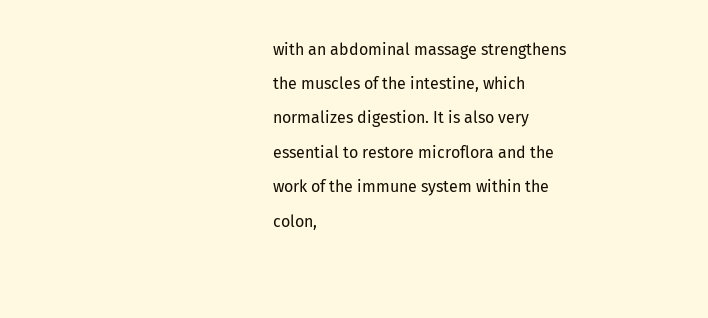with an abdominal massage strengthens the muscles of the intestine, which normalizes digestion. It is also very essential to restore microflora and the work of the immune system within the colon,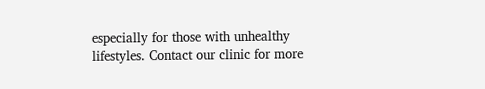especially for those with unhealthy lifestyles. Contact our clinic for more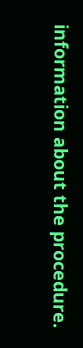information about the procedure.